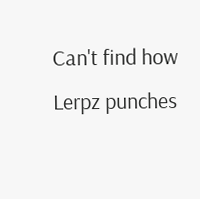Can't find how Lerpz punches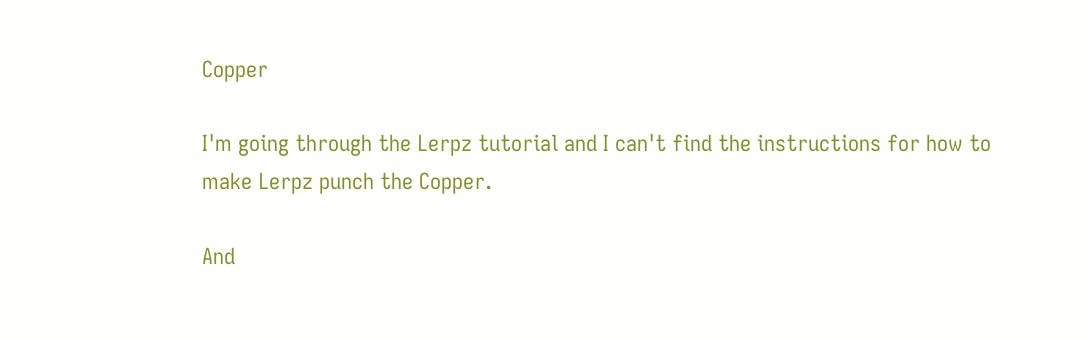Copper

I'm going through the Lerpz tutorial and I can't find the instructions for how to make Lerpz punch the Copper.

And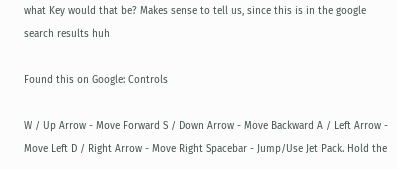what Key would that be? Makes sense to tell us, since this is in the google search results huh

Found this on Google: Controls

W / Up Arrow - Move Forward S / Down Arrow - Move Backward A / Left Arrow - Move Left D / Right Arrow - Move Right Spacebar - Jump/Use Jet Pack. Hold the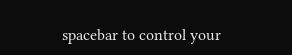spacebar to control your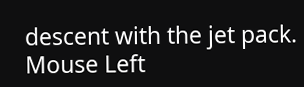descent with the jet pack. Mouse Left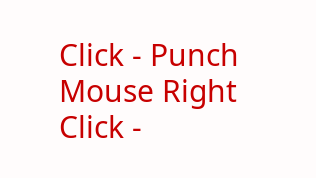Click - Punch Mouse Right Click -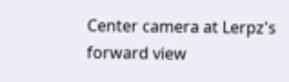Center camera at Lerpz's forward view